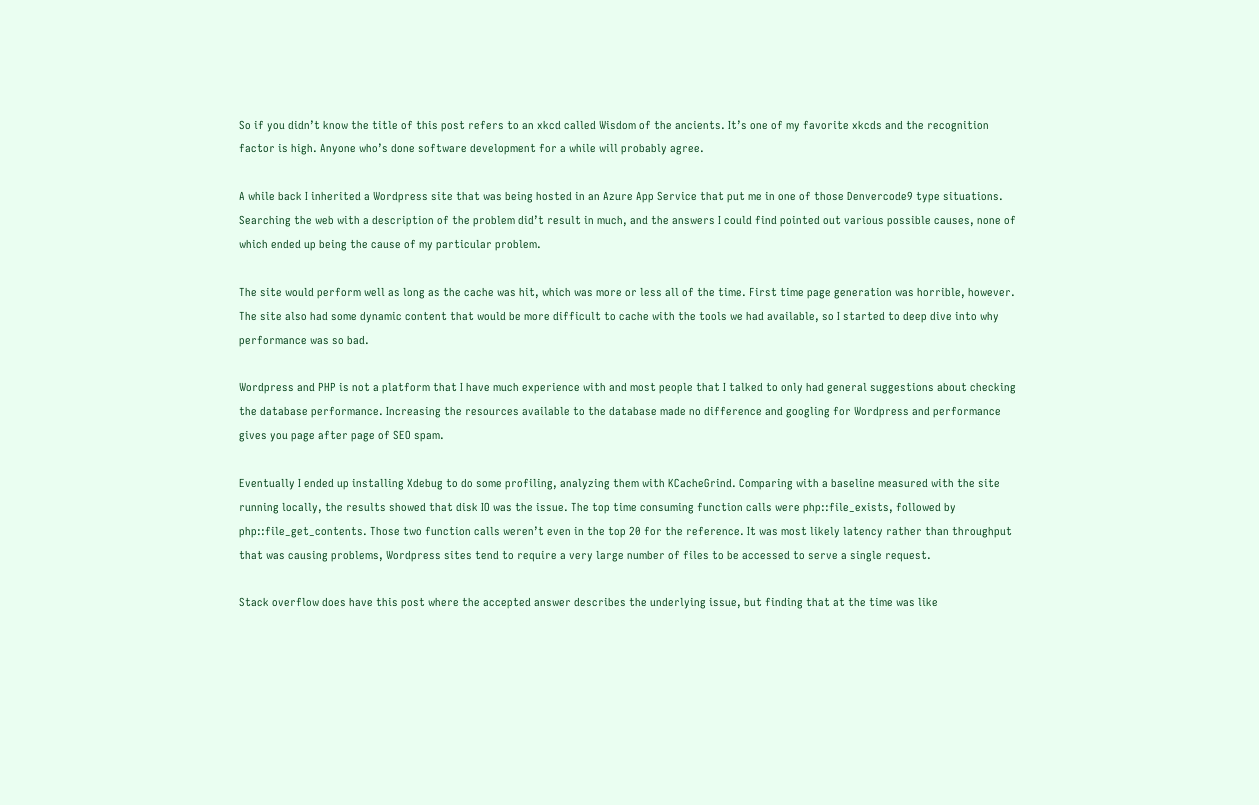So if you didn’t know the title of this post refers to an xkcd called Wisdom of the ancients. It’s one of my favorite xkcds and the recognition factor is high. Anyone who’s done software development for a while will probably agree.

A while back I inherited a Wordpress site that was being hosted in an Azure App Service that put me in one of those Denvercode9 type situations. Searching the web with a description of the problem did’t result in much, and the answers I could find pointed out various possible causes, none of which ended up being the cause of my particular problem.

The site would perform well as long as the cache was hit, which was more or less all of the time. First time page generation was horrible, however. The site also had some dynamic content that would be more difficult to cache with the tools we had available, so I started to deep dive into why performance was so bad.

Wordpress and PHP is not a platform that I have much experience with and most people that I talked to only had general suggestions about checking the database performance. Increasing the resources available to the database made no difference and googling for Wordpress and performance gives you page after page of SEO spam.

Eventually I ended up installing Xdebug to do some profiling, analyzing them with KCacheGrind. Comparing with a baseline measured with the site running locally, the results showed that disk IO was the issue. The top time consuming function calls were php::file_exists, followed by php::file_get_contents. Those two function calls weren’t even in the top 20 for the reference. It was most likely latency rather than throughput that was causing problems, Wordpress sites tend to require a very large number of files to be accessed to serve a single request.

Stack overflow does have this post where the accepted answer describes the underlying issue, but finding that at the time was like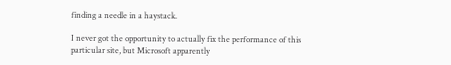finding a needle in a haystack.

I never got the opportunity to actually fix the performance of this particular site, but Microsoft apparently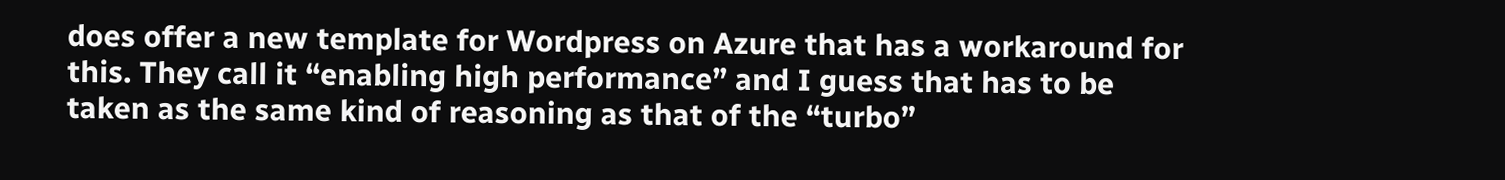does offer a new template for Wordpress on Azure that has a workaround for this. They call it “enabling high performance” and I guess that has to be taken as the same kind of reasoning as that of the “turbo”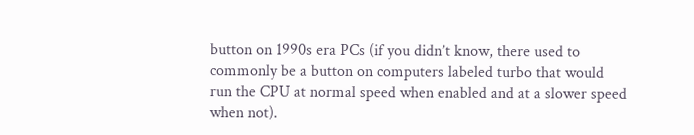button on 1990s era PCs (if you didn’t know, there used to commonly be a button on computers labeled turbo that would run the CPU at normal speed when enabled and at a slower speed when not).